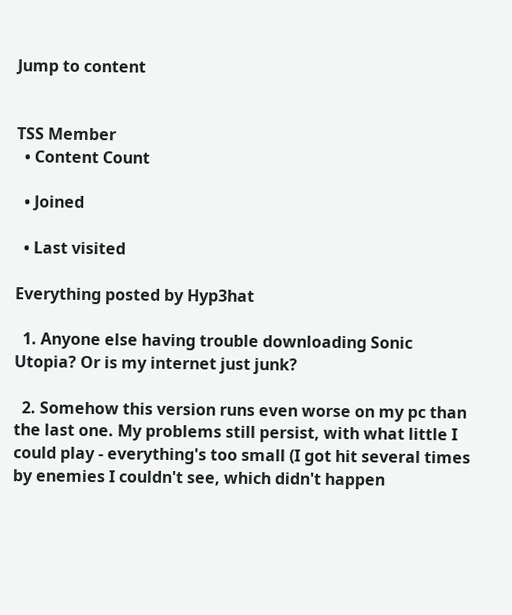Jump to content


TSS Member
  • Content Count

  • Joined

  • Last visited

Everything posted by Hyp3hat

  1. Anyone else having trouble downloading Sonic Utopia? Or is my internet just junk?

  2. Somehow this version runs even worse on my pc than the last one. My problems still persist, with what little I could play - everything's too small (I got hit several times by enemies I couldn't see, which didn't happen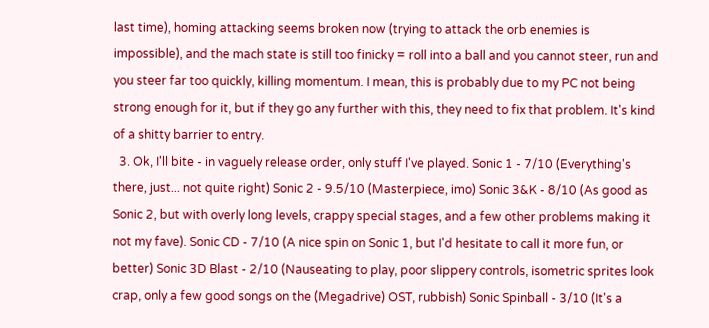last time), homing attacking seems broken now (trying to attack the orb enemies is impossible), and the mach state is still too finicky = roll into a ball and you cannot steer, run and you steer far too quickly, killing momentum. I mean, this is probably due to my PC not being strong enough for it, but if they go any further with this, they need to fix that problem. It's kind of a shitty barrier to entry.
  3. Ok, I'll bite - in vaguely release order, only stuff I've played. Sonic 1 - 7/10 (Everything's there, just... not quite right) Sonic 2 - 9.5/10 (Masterpiece, imo) Sonic 3&K - 8/10 (As good as Sonic 2, but with overly long levels, crappy special stages, and a few other problems making it not my fave). Sonic CD - 7/10 (A nice spin on Sonic 1, but I'd hesitate to call it more fun, or better) Sonic 3D Blast - 2/10 (Nauseating to play, poor slippery controls, isometric sprites look crap, only a few good songs on the (Megadrive) OST, rubbish) Sonic Spinball - 3/10 (It's a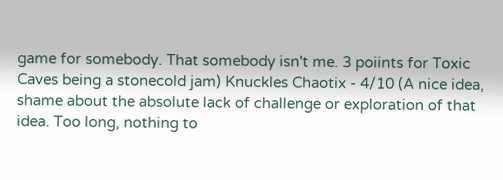game for somebody. That somebody isn't me. 3 poiints for Toxic Caves being a stonecold jam) Knuckles Chaotix - 4/10 (A nice idea, shame about the absolute lack of challenge or exploration of that idea. Too long, nothing to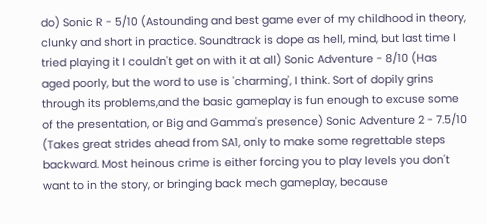do) Sonic R - 5/10 (Astounding and best game ever of my childhood in theory, clunky and short in practice. Soundtrack is dope as hell, mind, but last time I tried playing it I couldn't get on with it at all) Sonic Adventure - 8/10 (Has aged poorly, but the word to use is 'charming', I think. Sort of dopily grins through its problems,and the basic gameplay is fun enough to excuse some of the presentation, or Big and Gamma's presence) Sonic Adventure 2 - 7.5/10 (Takes great strides ahead from SA1, only to make some regrettable steps backward. Most heinous crime is either forcing you to play levels you don't want to in the story, or bringing back mech gameplay, because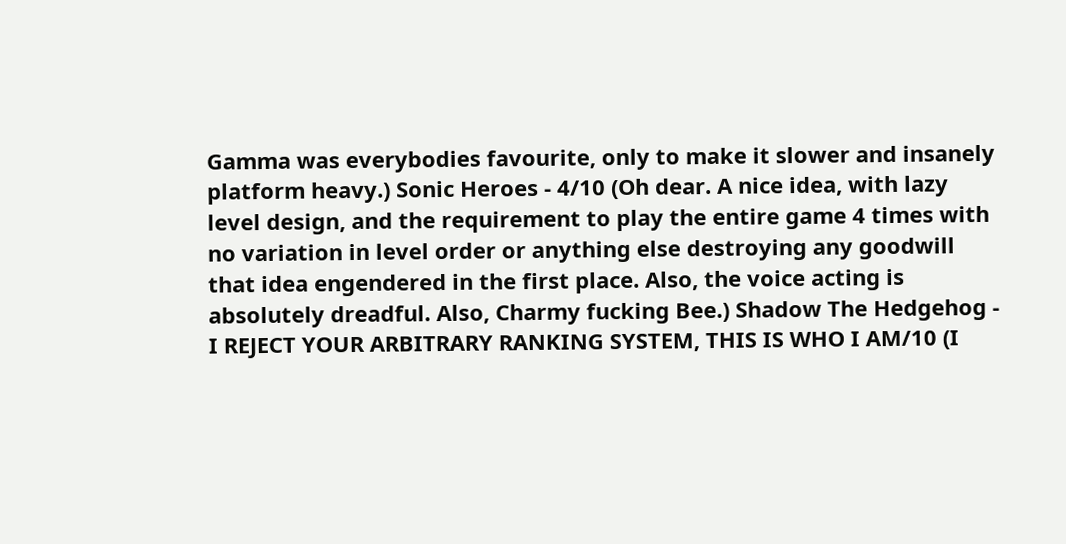Gamma was everybodies favourite, only to make it slower and insanely platform heavy.) Sonic Heroes - 4/10 (Oh dear. A nice idea, with lazy level design, and the requirement to play the entire game 4 times with no variation in level order or anything else destroying any goodwill that idea engendered in the first place. Also, the voice acting is absolutely dreadful. Also, Charmy fucking Bee.) Shadow The Hedgehog - I REJECT YOUR ARBITRARY RANKING SYSTEM, THIS IS WHO I AM/10 (I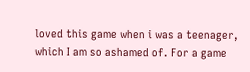loved this game when i was a teenager, which I am so ashamed of. For a game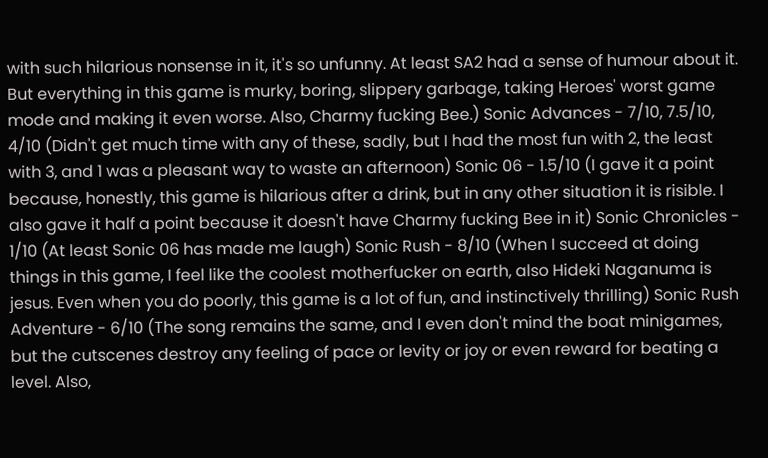with such hilarious nonsense in it, it's so unfunny. At least SA2 had a sense of humour about it. But everything in this game is murky, boring, slippery garbage, taking Heroes' worst game mode and making it even worse. Also, Charmy fucking Bee.) Sonic Advances - 7/10, 7.5/10, 4/10 (Didn't get much time with any of these, sadly, but I had the most fun with 2, the least with 3, and 1 was a pleasant way to waste an afternoon) Sonic 06 - 1.5/10 (I gave it a point because, honestly, this game is hilarious after a drink, but in any other situation it is risible. I also gave it half a point because it doesn't have Charmy fucking Bee in it) Sonic Chronicles - 1/10 (At least Sonic 06 has made me laugh) Sonic Rush - 8/10 (When I succeed at doing things in this game, I feel like the coolest motherfucker on earth, also Hideki Naganuma is jesus. Even when you do poorly, this game is a lot of fun, and instinctively thrilling) Sonic Rush Adventure - 6/10 (The song remains the same, and I even don't mind the boat minigames, but the cutscenes destroy any feeling of pace or levity or joy or even reward for beating a level. Also,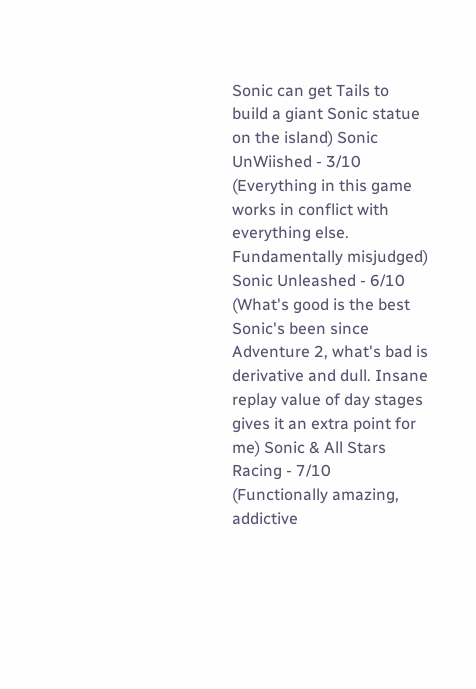Sonic can get Tails to build a giant Sonic statue on the island) Sonic UnWiished - 3/10 (Everything in this game works in conflict with everything else. Fundamentally misjudged) Sonic Unleashed - 6/10 (What's good is the best Sonic's been since Adventure 2, what's bad is derivative and dull. Insane replay value of day stages gives it an extra point for me) Sonic & All Stars Racing - 7/10 (Functionally amazing, addictive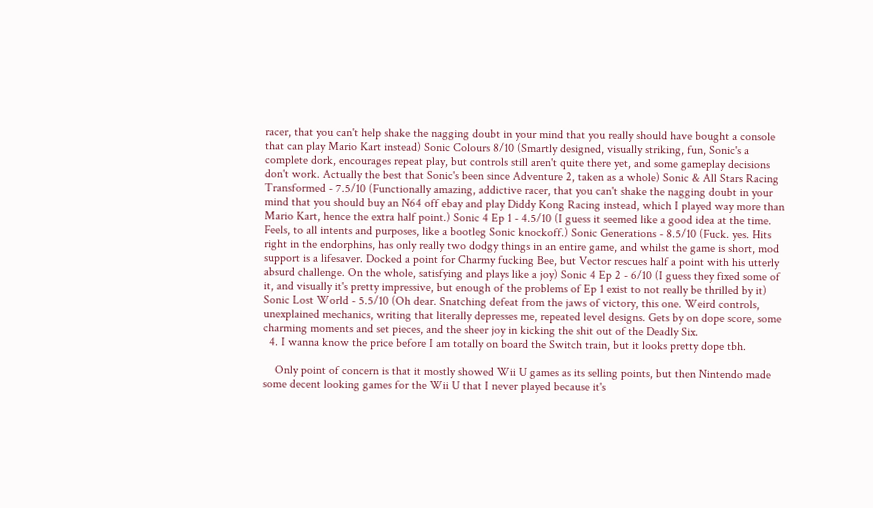racer, that you can't help shake the nagging doubt in your mind that you really should have bought a console that can play Mario Kart instead) Sonic Colours 8/10 (Smartly designed, visually striking, fun, Sonic's a complete dork, encourages repeat play, but controls still aren't quite there yet, and some gameplay decisions don't work. Actually the best that Sonic's been since Adventure 2, taken as a whole) Sonic & All Stars Racing Transformed - 7.5/10 (Functionally amazing, addictive racer, that you can't shake the nagging doubt in your mind that you should buy an N64 off ebay and play Diddy Kong Racing instead, which I played way more than Mario Kart, hence the extra half point.) Sonic 4 Ep 1 - 4.5/10 (I guess it seemed like a good idea at the time. Feels, to all intents and purposes, like a bootleg Sonic knockoff.) Sonic Generations - 8.5/10 (Fuck. yes. Hits right in the endorphins, has only really two dodgy things in an entire game, and whilst the game is short, mod support is a lifesaver. Docked a point for Charmy fucking Bee, but Vector rescues half a point with his utterly absurd challenge. On the whole, satisfying and plays like a joy) Sonic 4 Ep 2 - 6/10 (I guess they fixed some of it, and visually it's pretty impressive, but enough of the problems of Ep 1 exist to not really be thrilled by it) Sonic Lost World - 5.5/10 (Oh dear. Snatching defeat from the jaws of victory, this one. Weird controls, unexplained mechanics, writing that literally depresses me, repeated level designs. Gets by on dope score, some charming moments and set pieces, and the sheer joy in kicking the shit out of the Deadly Six.
  4. I wanna know the price before I am totally on board the Switch train, but it looks pretty dope tbh.

    Only point of concern is that it mostly showed Wii U games as its selling points, but then Nintendo made some decent looking games for the Wii U that I never played because it's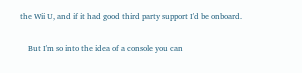the Wii U, and if it had good third party support I'd be onboard.

    But I'm so into the idea of a console you can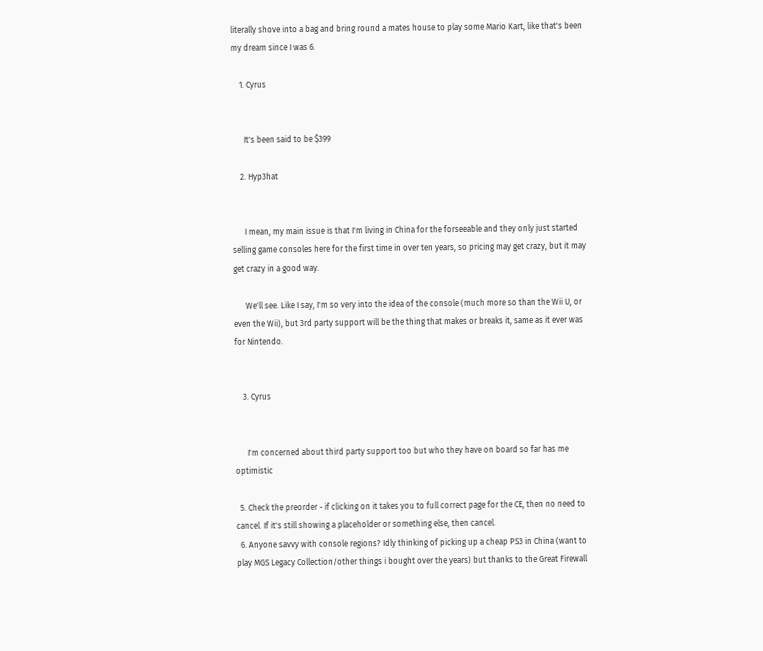literally shove into a bag and bring round a mates house to play some Mario Kart, like that's been my dream since I was 6.

    1. Cyrus


      It's been said to be $399

    2. Hyp3hat


      I mean, my main issue is that I'm living in China for the forseeable and they only just started selling game consoles here for the first time in over ten years, so pricing may get crazy, but it may get crazy in a good way.

      We'll see. Like I say, I'm so very into the idea of the console (much more so than the Wii U, or even the Wii), but 3rd party support will be the thing that makes or breaks it, same as it ever was for Nintendo.


    3. Cyrus


      I'm concerned about third party support too but who they have on board so far has me optimistic

  5. Check the preorder - if clicking on it takes you to full correct page for the CE, then no need to cancel. If it's still showing a placeholder or something else, then cancel.
  6. Anyone savvy with console regions? Idly thinking of picking up a cheap PS3 in China (want to play MGS Legacy Collection/other things i bought over the years) but thanks to the Great Firewall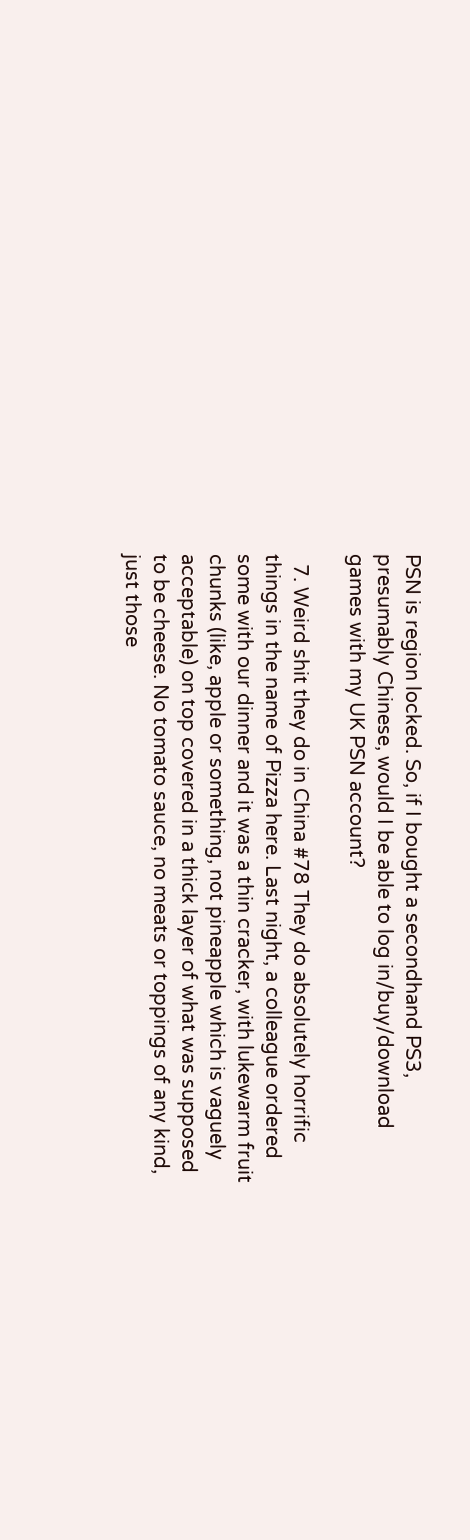PSN is region locked. So, if I bought a secondhand PS3, presumably Chinese, would I be able to log in/buy/download games with my UK PSN account?

  7. Weird shit they do in China #78 They do absolutely horrific things in the name of Pizza here. Last night, a colleague ordered some with our dinner and it was a thin cracker, with lukewarm fruit chunks (like, apple or something, not pineapple which is vaguely acceptable) on top covered in a thick layer of what was supposed to be cheese. No tomato sauce, no meats or toppings of any kind, just those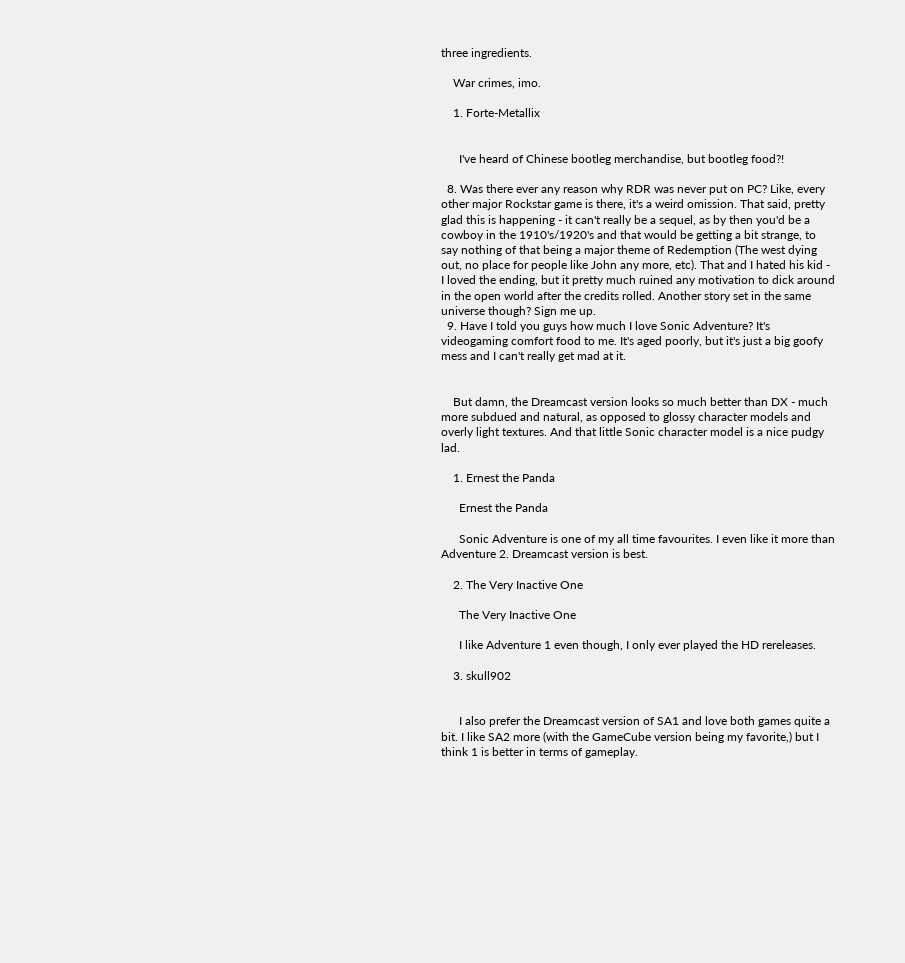three ingredients.

    War crimes, imo.

    1. Forte-Metallix


      I've heard of Chinese bootleg merchandise, but bootleg food?!

  8. Was there ever any reason why RDR was never put on PC? Like, every other major Rockstar game is there, it's a weird omission. That said, pretty glad this is happening - it can't really be a sequel, as by then you'd be a cowboy in the 1910's/1920's and that would be getting a bit strange, to say nothing of that being a major theme of Redemption (The west dying out, no place for people like John any more, etc). That and I hated his kid - I loved the ending, but it pretty much ruined any motivation to dick around in the open world after the credits rolled. Another story set in the same universe though? Sign me up.
  9. Have I told you guys how much I love Sonic Adventure? It's videogaming comfort food to me. It's aged poorly, but it's just a big goofy mess and I can't really get mad at it.


    But damn, the Dreamcast version looks so much better than DX - much more subdued and natural, as opposed to glossy character models and overly light textures. And that little Sonic character model is a nice pudgy lad.

    1. Ernest the Panda

      Ernest the Panda

      Sonic Adventure is one of my all time favourites. I even like it more than Adventure 2. Dreamcast version is best.

    2. The Very Inactive One

      The Very Inactive One

      I like Adventure 1 even though, I only ever played the HD rereleases.

    3. skull902


      I also prefer the Dreamcast version of SA1 and love both games quite a bit. I like SA2 more (with the GameCube version being my favorite,) but I think 1 is better in terms of gameplay.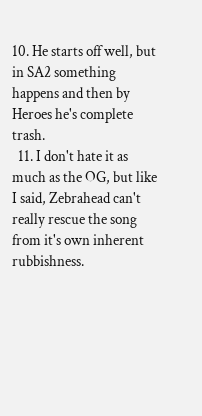10. He starts off well, but in SA2 something happens and then by Heroes he's complete trash.
  11. I don't hate it as much as the OG, but like I said, Zebrahead can't really rescue the song from it's own inherent rubbishness.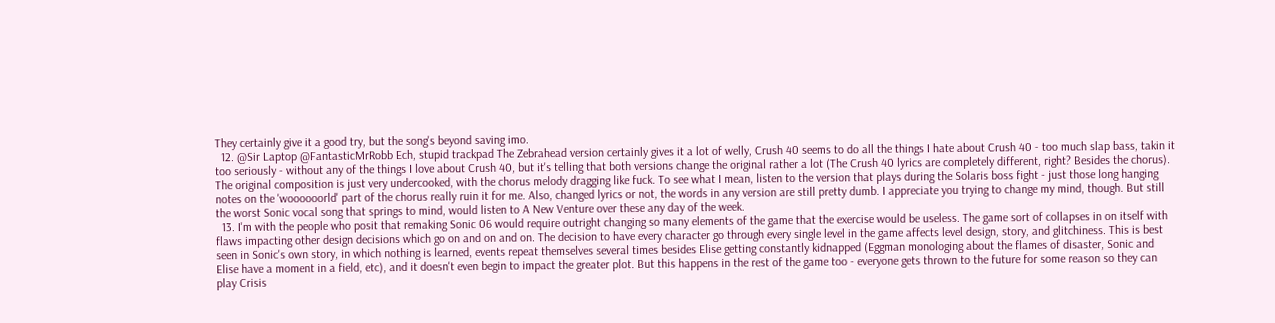They certainly give it a good try, but the song's beyond saving imo.
  12. @Sir Laptop @FantasticMrRobb Ech, stupid trackpad The Zebrahead version certainly gives it a lot of welly, Crush 40 seems to do all the things I hate about Crush 40 - too much slap bass, takin it too seriously - without any of the things I love about Crush 40, but it's telling that both versions change the original rather a lot (The Crush 40 lyrics are completely different, right? Besides the chorus). The original composition is just very undercooked, with the chorus melody dragging like fuck. To see what I mean, listen to the version that plays during the Solaris boss fight - just those long hanging notes on the 'woooooorld' part of the chorus really ruin it for me. Also, changed lyrics or not, the words in any version are still pretty dumb. I appreciate you trying to change my mind, though. But still the worst Sonic vocal song that springs to mind, would listen to A New Venture over these any day of the week.
  13. I'm with the people who posit that remaking Sonic 06 would require outright changing so many elements of the game that the exercise would be useless. The game sort of collapses in on itself with flaws impacting other design decisions which go on and on and on. The decision to have every character go through every single level in the game affects level design, story, and glitchiness. This is best seen in Sonic's own story, in which nothing is learned, events repeat themselves several times besides Elise getting constantly kidnapped (Eggman monologing about the flames of disaster, Sonic and Elise have a moment in a field, etc), and it doesn't even begin to impact the greater plot. But this happens in the rest of the game too - everyone gets thrown to the future for some reason so they can play Crisis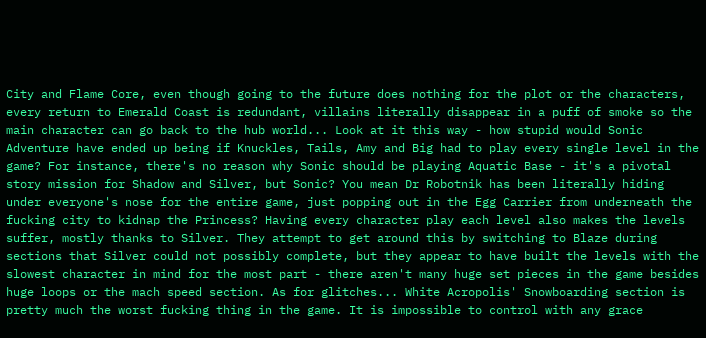City and Flame Core, even though going to the future does nothing for the plot or the characters, every return to Emerald Coast is redundant, villains literally disappear in a puff of smoke so the main character can go back to the hub world... Look at it this way - how stupid would Sonic Adventure have ended up being if Knuckles, Tails, Amy and Big had to play every single level in the game? For instance, there's no reason why Sonic should be playing Aquatic Base - it's a pivotal story mission for Shadow and Silver, but Sonic? You mean Dr Robotnik has been literally hiding under everyone's nose for the entire game, just popping out in the Egg Carrier from underneath the fucking city to kidnap the Princess? Having every character play each level also makes the levels suffer, mostly thanks to Silver. They attempt to get around this by switching to Blaze during sections that Silver could not possibly complete, but they appear to have built the levels with the slowest character in mind for the most part - there aren't many huge set pieces in the game besides huge loops or the mach speed section. As for glitches... White Acropolis' Snowboarding section is pretty much the worst fucking thing in the game. It is impossible to control with any grace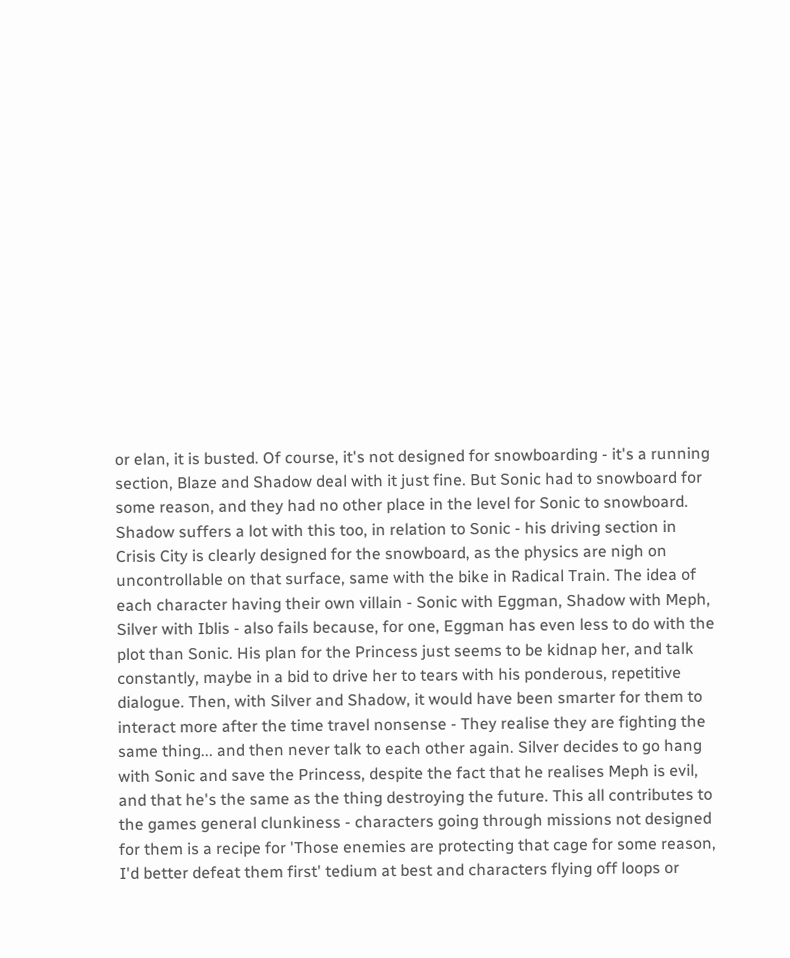or elan, it is busted. Of course, it's not designed for snowboarding - it's a running section, Blaze and Shadow deal with it just fine. But Sonic had to snowboard for some reason, and they had no other place in the level for Sonic to snowboard. Shadow suffers a lot with this too, in relation to Sonic - his driving section in Crisis City is clearly designed for the snowboard, as the physics are nigh on uncontrollable on that surface, same with the bike in Radical Train. The idea of each character having their own villain - Sonic with Eggman, Shadow with Meph, Silver with Iblis - also fails because, for one, Eggman has even less to do with the plot than Sonic. His plan for the Princess just seems to be kidnap her, and talk constantly, maybe in a bid to drive her to tears with his ponderous, repetitive dialogue. Then, with Silver and Shadow, it would have been smarter for them to interact more after the time travel nonsense - They realise they are fighting the same thing... and then never talk to each other again. Silver decides to go hang with Sonic and save the Princess, despite the fact that he realises Meph is evil, and that he's the same as the thing destroying the future. This all contributes to the games general clunkiness - characters going through missions not designed for them is a recipe for 'Those enemies are protecting that cage for some reason, I'd better defeat them first' tedium at best and characters flying off loops or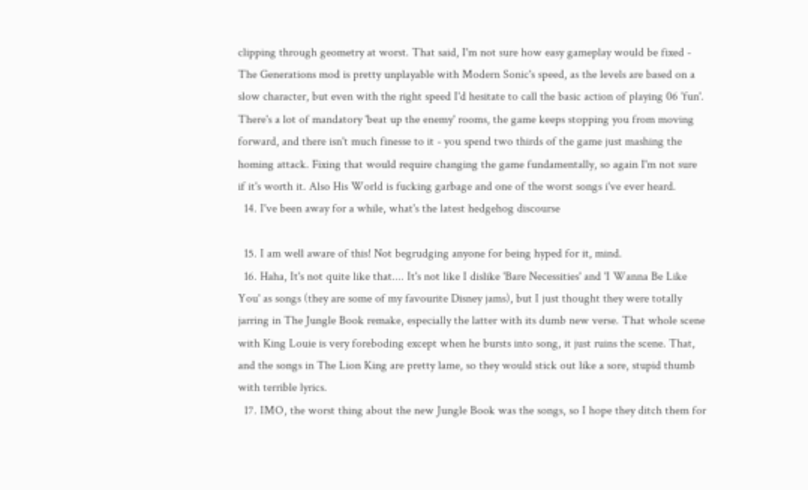clipping through geometry at worst. That said, I'm not sure how easy gameplay would be fixed - The Generations mod is pretty unplayable with Modern Sonic's speed, as the levels are based on a slow character, but even with the right speed I'd hesitate to call the basic action of playing 06 'fun'. There's a lot of mandatory 'beat up the enemy' rooms, the game keeps stopping you from moving forward, and there isn't much finesse to it - you spend two thirds of the game just mashing the homing attack. Fixing that would require changing the game fundamentally, so again I'm not sure if it's worth it. Also His World is fucking garbage and one of the worst songs i've ever heard.
  14. I've been away for a while, what's the latest hedgehog discourse

  15. I am well aware of this! Not begrudging anyone for being hyped for it, mind.
  16. Haha, It's not quite like that.... It's not like I dislike 'Bare Necessities' and 'I Wanna Be Like You' as songs (they are some of my favourite Disney jams), but I just thought they were totally jarring in The Jungle Book remake, especially the latter with its dumb new verse. That whole scene with King Louie is very foreboding except when he bursts into song, it just ruins the scene. That, and the songs in The Lion King are pretty lame, so they would stick out like a sore, stupid thumb with terrible lyrics.
  17. IMO, the worst thing about the new Jungle Book was the songs, so I hope they ditch them for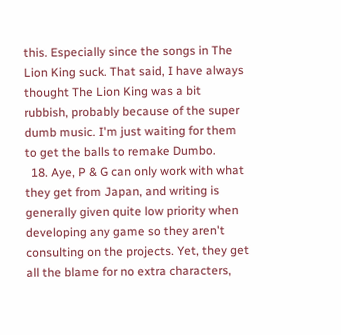this. Especially since the songs in The Lion King suck. That said, I have always thought The Lion King was a bit rubbish, probably because of the super dumb music. I'm just waiting for them to get the balls to remake Dumbo.
  18. Aye, P & G can only work with what they get from Japan, and writing is generally given quite low priority when developing any game so they aren't consulting on the projects. Yet, they get all the blame for no extra characters,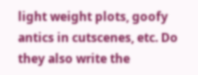light weight plots, goofy antics in cutscenes, etc. Do they also write the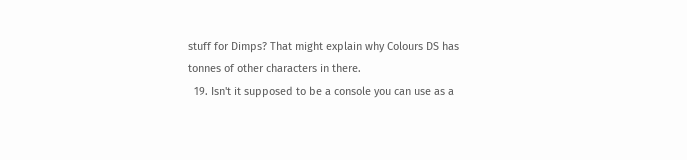stuff for Dimps? That might explain why Colours DS has tonnes of other characters in there.
  19. Isn't it supposed to be a console you can use as a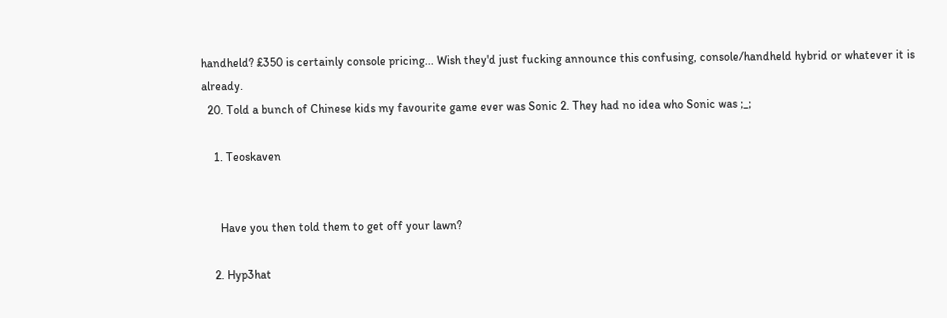handheld? £350 is certainly console pricing... Wish they'd just fucking announce this confusing, console/handheld hybrid or whatever it is already.
  20. Told a bunch of Chinese kids my favourite game ever was Sonic 2. They had no idea who Sonic was ;_;

    1. Teoskaven


      Have you then told them to get off your lawn?

    2. Hyp3hat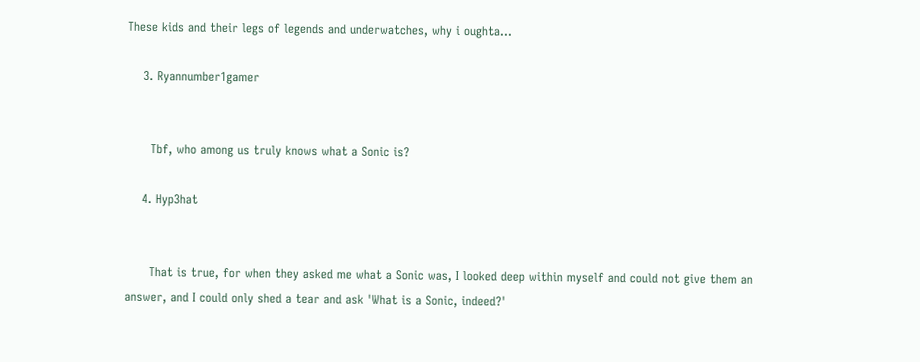These kids and their legs of legends and underwatches, why i oughta...

    3. Ryannumber1gamer


      Tbf, who among us truly knows what a Sonic is?

    4. Hyp3hat


      That is true, for when they asked me what a Sonic was, I looked deep within myself and could not give them an answer, and I could only shed a tear and ask 'What is a Sonic, indeed?'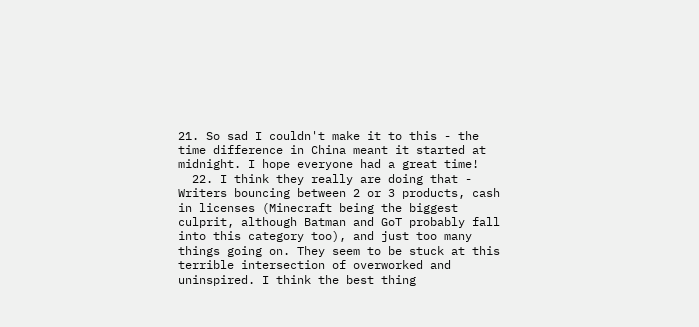21. So sad I couldn't make it to this - the time difference in China meant it started at midnight. I hope everyone had a great time!
  22. I think they really are doing that - Writers bouncing between 2 or 3 products, cash in licenses (Minecraft being the biggest culprit, although Batman and GoT probably fall into this category too), and just too many things going on. They seem to be stuck at this terrible intersection of overworked and uninspired. I think the best thing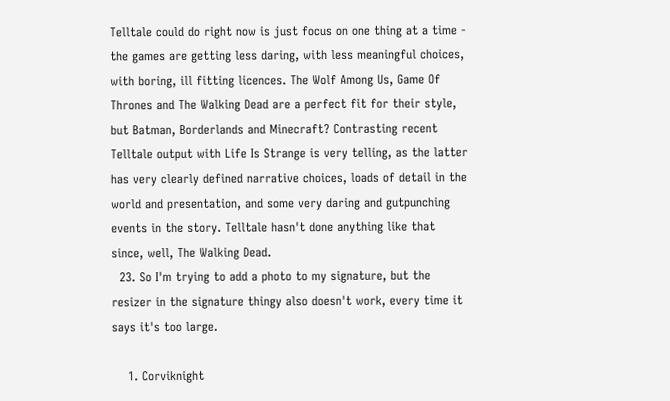Telltale could do right now is just focus on one thing at a time - the games are getting less daring, with less meaningful choices, with boring, ill fitting licences. The Wolf Among Us, Game Of Thrones and The Walking Dead are a perfect fit for their style, but Batman, Borderlands and Minecraft? Contrasting recent Telltale output with Life Is Strange is very telling, as the latter has very clearly defined narrative choices, loads of detail in the world and presentation, and some very daring and gutpunching events in the story. Telltale hasn't done anything like that since, well, The Walking Dead.
  23. So I'm trying to add a photo to my signature, but the resizer in the signature thingy also doesn't work, every time it says it's too large.

    1. Corviknight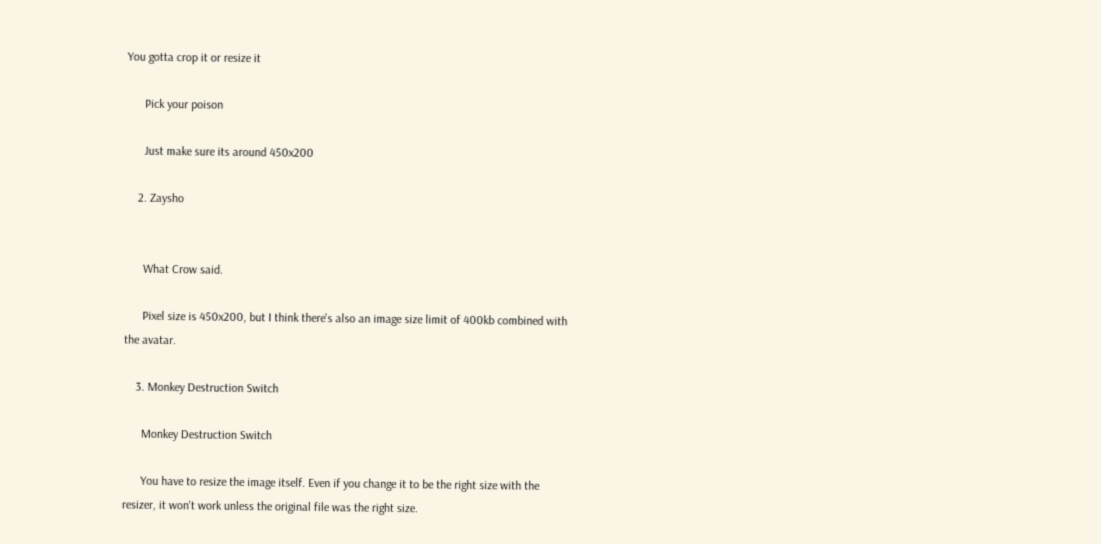You gotta crop it or resize it

      Pick your poison

      Just make sure its around 450x200

    2. Zaysho


      What Crow said.

      Pixel size is 450x200, but I think there's also an image size limit of 400kb combined with the avatar.

    3. Monkey Destruction Switch

      Monkey Destruction Switch

      You have to resize the image itself. Even if you change it to be the right size with the resizer, it won't work unless the original file was the right size.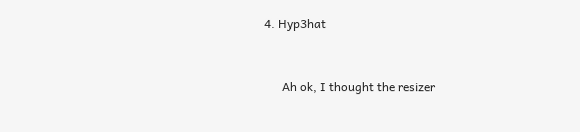4. Hyp3hat


      Ah ok, I thought the resizer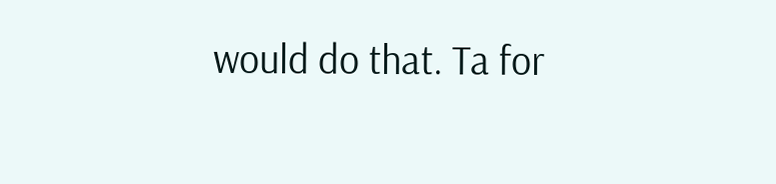would do that. Ta for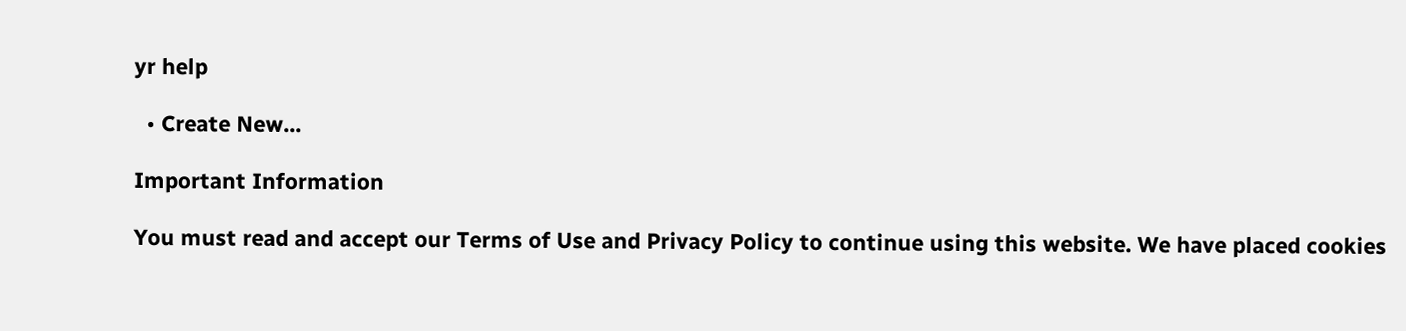yr help

  • Create New...

Important Information

You must read and accept our Terms of Use and Privacy Policy to continue using this website. We have placed cookies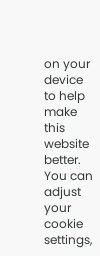on your device to help make this website better. You can adjust your cookie settings,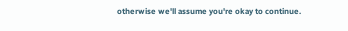otherwise we'll assume you're okay to continue.